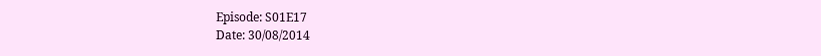Episode: S01E17
Date: 30/08/2014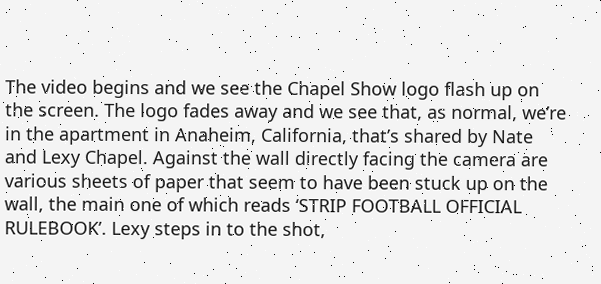The video begins and we see the Chapel Show logo flash up on the screen. The logo fades away and we see that, as normal, we’re in the apartment in Anaheim, California, that’s shared by Nate and Lexy Chapel. Against the wall directly facing the camera are various sheets of paper that seem to have been stuck up on the wall, the main one of which reads ‘STRIP FOOTBALL OFFICIAL RULEBOOK’. Lexy steps in to the shot,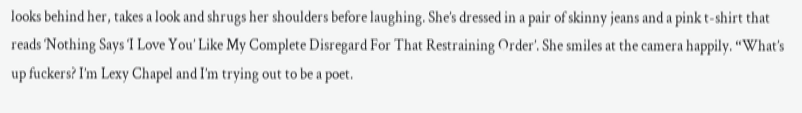looks behind her, takes a look and shrugs her shoulders before laughing. She’s dressed in a pair of skinny jeans and a pink t-shirt that reads ‘Nothing Says ‘I Love You’ Like My Complete Disregard For That Restraining Order’. She smiles at the camera happily. “What’s up fuckers? I’m Lexy Chapel and I’m trying out to be a poet.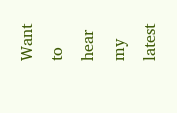Want to hear my latest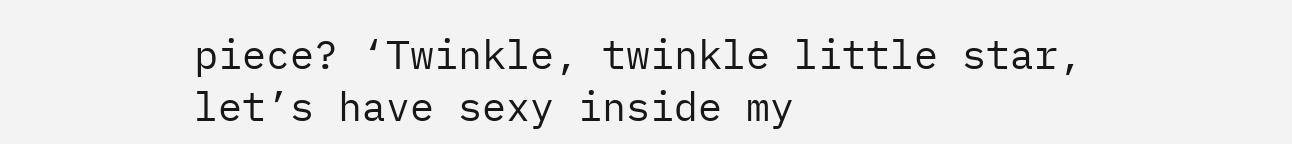piece? ‘Twinkle, twinkle little star, let’s have sexy inside my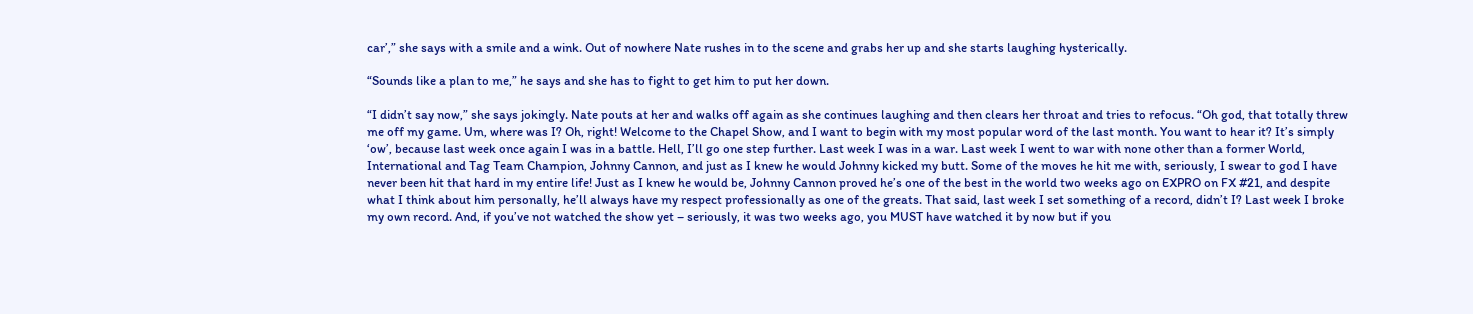car’,” she says with a smile and a wink. Out of nowhere Nate rushes in to the scene and grabs her up and she starts laughing hysterically.

“Sounds like a plan to me,” he says and she has to fight to get him to put her down.

“I didn’t say now,” she says jokingly. Nate pouts at her and walks off again as she continues laughing and then clears her throat and tries to refocus. “Oh god, that totally threw me off my game. Um, where was I? Oh, right! Welcome to the Chapel Show, and I want to begin with my most popular word of the last month. You want to hear it? It’s simply ‘ow’, because last week once again I was in a battle. Hell, I’ll go one step further. Last week I was in a war. Last week I went to war with none other than a former World, International and Tag Team Champion, Johnny Cannon, and just as I knew he would Johnny kicked my butt. Some of the moves he hit me with, seriously, I swear to god I have never been hit that hard in my entire life! Just as I knew he would be, Johnny Cannon proved he’s one of the best in the world two weeks ago on EXPRO on FX #21, and despite what I think about him personally, he’ll always have my respect professionally as one of the greats. That said, last week I set something of a record, didn’t I? Last week I broke my own record. And, if you’ve not watched the show yet – seriously, it was two weeks ago, you MUST have watched it by now but if you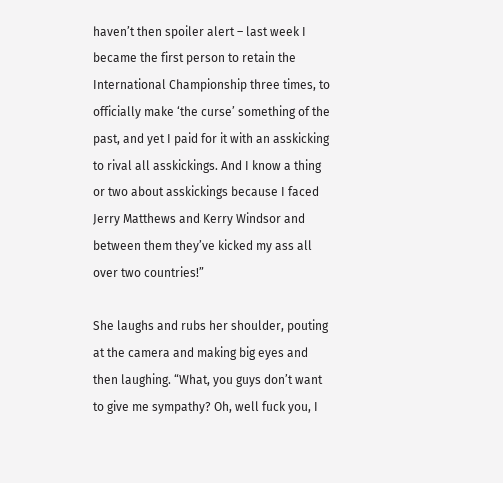haven’t then spoiler alert – last week I became the first person to retain the International Championship three times, to officially make ‘the curse’ something of the past, and yet I paid for it with an asskicking to rival all asskickings. And I know a thing or two about asskickings because I faced Jerry Matthews and Kerry Windsor and between them they’ve kicked my ass all over two countries!”

She laughs and rubs her shoulder, pouting at the camera and making big eyes and then laughing. “What, you guys don’t want to give me sympathy? Oh, well fuck you, I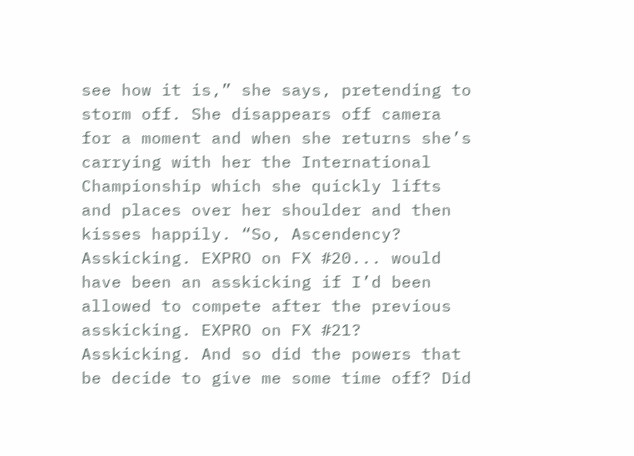see how it is,” she says, pretending to storm off. She disappears off camera for a moment and when she returns she’s carrying with her the International Championship which she quickly lifts and places over her shoulder and then kisses happily. “So, Ascendency? Asskicking. EXPRO on FX #20... would have been an asskicking if I’d been allowed to compete after the previous asskicking. EXPRO on FX #21? Asskicking. And so did the powers that be decide to give me some time off? Did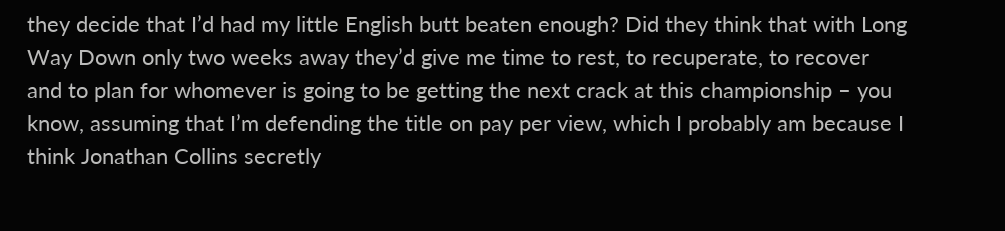they decide that I’d had my little English butt beaten enough? Did they think that with Long Way Down only two weeks away they’d give me time to rest, to recuperate, to recover and to plan for whomever is going to be getting the next crack at this championship – you know, assuming that I’m defending the title on pay per view, which I probably am because I think Jonathan Collins secretly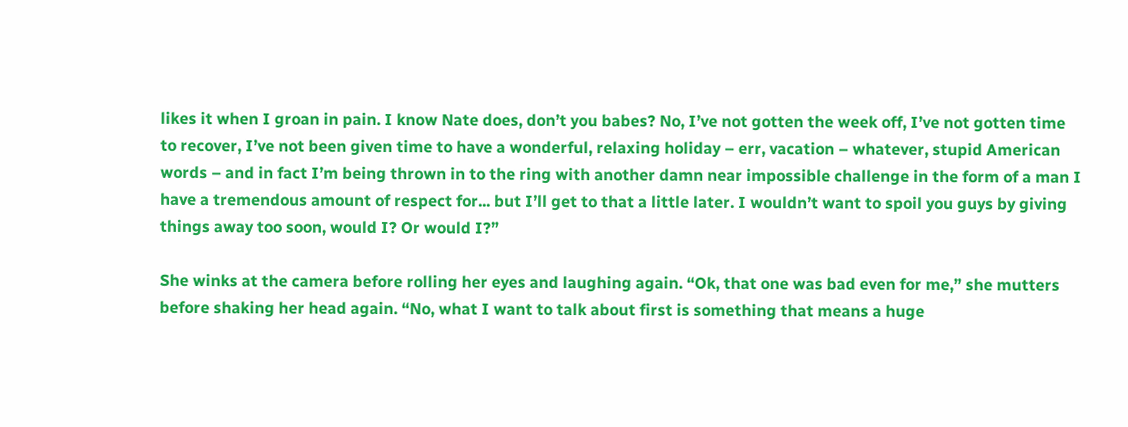likes it when I groan in pain. I know Nate does, don’t you babes? No, I’ve not gotten the week off, I’ve not gotten time to recover, I’ve not been given time to have a wonderful, relaxing holiday – err, vacation – whatever, stupid American words – and in fact I’m being thrown in to the ring with another damn near impossible challenge in the form of a man I have a tremendous amount of respect for... but I’ll get to that a little later. I wouldn’t want to spoil you guys by giving things away too soon, would I? Or would I?”

She winks at the camera before rolling her eyes and laughing again. “Ok, that one was bad even for me,” she mutters before shaking her head again. “No, what I want to talk about first is something that means a huge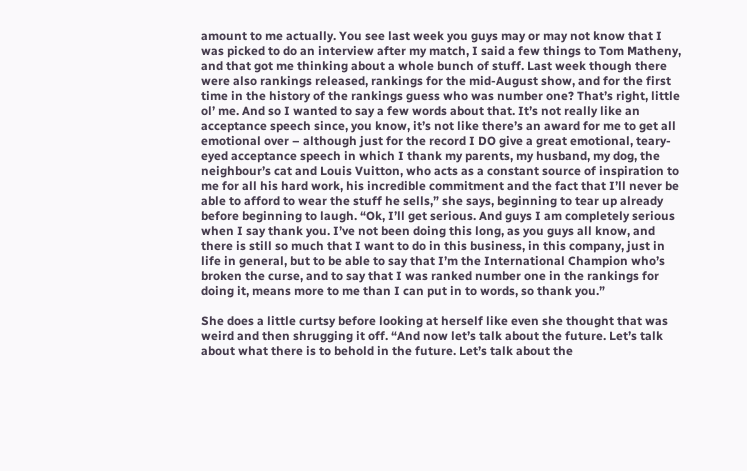amount to me actually. You see last week you guys may or may not know that I was picked to do an interview after my match, I said a few things to Tom Matheny, and that got me thinking about a whole bunch of stuff. Last week though there were also rankings released, rankings for the mid-August show, and for the first time in the history of the rankings guess who was number one? That’s right, little ol’ me. And so I wanted to say a few words about that. It’s not really like an acceptance speech since, you know, it’s not like there’s an award for me to get all emotional over – although just for the record I DO give a great emotional, teary-eyed acceptance speech in which I thank my parents, my husband, my dog, the neighbour’s cat and Louis Vuitton, who acts as a constant source of inspiration to me for all his hard work, his incredible commitment and the fact that I’ll never be able to afford to wear the stuff he sells,” she says, beginning to tear up already before beginning to laugh. “Ok, I’ll get serious. And guys I am completely serious when I say thank you. I’ve not been doing this long, as you guys all know, and there is still so much that I want to do in this business, in this company, just in life in general, but to be able to say that I’m the International Champion who’s broken the curse, and to say that I was ranked number one in the rankings for doing it, means more to me than I can put in to words, so thank you.”

She does a little curtsy before looking at herself like even she thought that was weird and then shrugging it off. “And now let’s talk about the future. Let’s talk about what there is to behold in the future. Let’s talk about the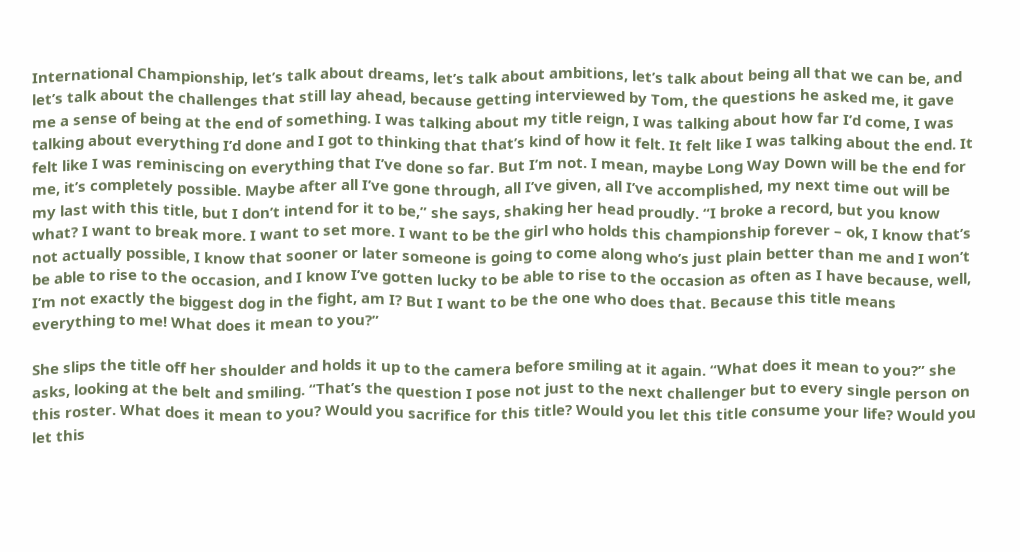International Championship, let’s talk about dreams, let’s talk about ambitions, let’s talk about being all that we can be, and let’s talk about the challenges that still lay ahead, because getting interviewed by Tom, the questions he asked me, it gave me a sense of being at the end of something. I was talking about my title reign, I was talking about how far I’d come, I was talking about everything I’d done and I got to thinking that that’s kind of how it felt. It felt like I was talking about the end. It felt like I was reminiscing on everything that I’ve done so far. But I’m not. I mean, maybe Long Way Down will be the end for me, it’s completely possible. Maybe after all I’ve gone through, all I’ve given, all I’ve accomplished, my next time out will be my last with this title, but I don’t intend for it to be,” she says, shaking her head proudly. “I broke a record, but you know what? I want to break more. I want to set more. I want to be the girl who holds this championship forever – ok, I know that’s not actually possible, I know that sooner or later someone is going to come along who’s just plain better than me and I won’t be able to rise to the occasion, and I know I’ve gotten lucky to be able to rise to the occasion as often as I have because, well, I’m not exactly the biggest dog in the fight, am I? But I want to be the one who does that. Because this title means everything to me! What does it mean to you?”

She slips the title off her shoulder and holds it up to the camera before smiling at it again. “What does it mean to you?” she asks, looking at the belt and smiling. “That’s the question I pose not just to the next challenger but to every single person on this roster. What does it mean to you? Would you sacrifice for this title? Would you let this title consume your life? Would you let this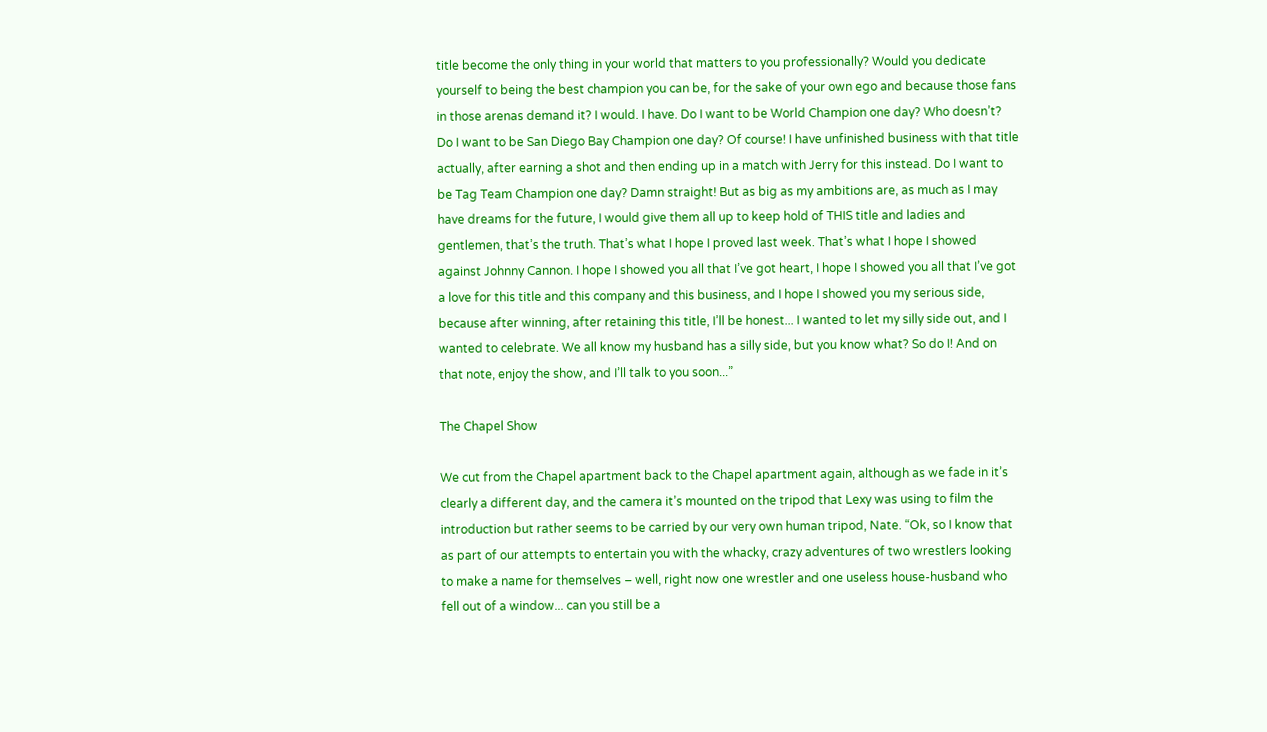title become the only thing in your world that matters to you professionally? Would you dedicate yourself to being the best champion you can be, for the sake of your own ego and because those fans in those arenas demand it? I would. I have. Do I want to be World Champion one day? Who doesn’t? Do I want to be San Diego Bay Champion one day? Of course! I have unfinished business with that title actually, after earning a shot and then ending up in a match with Jerry for this instead. Do I want to be Tag Team Champion one day? Damn straight! But as big as my ambitions are, as much as I may have dreams for the future, I would give them all up to keep hold of THIS title and ladies and gentlemen, that’s the truth. That’s what I hope I proved last week. That’s what I hope I showed against Johnny Cannon. I hope I showed you all that I’ve got heart, I hope I showed you all that I’ve got a love for this title and this company and this business, and I hope I showed you my serious side, because after winning, after retaining this title, I’ll be honest... I wanted to let my silly side out, and I wanted to celebrate. We all know my husband has a silly side, but you know what? So do I! And on that note, enjoy the show, and I’ll talk to you soon...”

The Chapel Show

We cut from the Chapel apartment back to the Chapel apartment again, although as we fade in it’s clearly a different day, and the camera it’s mounted on the tripod that Lexy was using to film the introduction but rather seems to be carried by our very own human tripod, Nate. “Ok, so I know that as part of our attempts to entertain you with the whacky, crazy adventures of two wrestlers looking to make a name for themselves – well, right now one wrestler and one useless house-husband who fell out of a window... can you still be a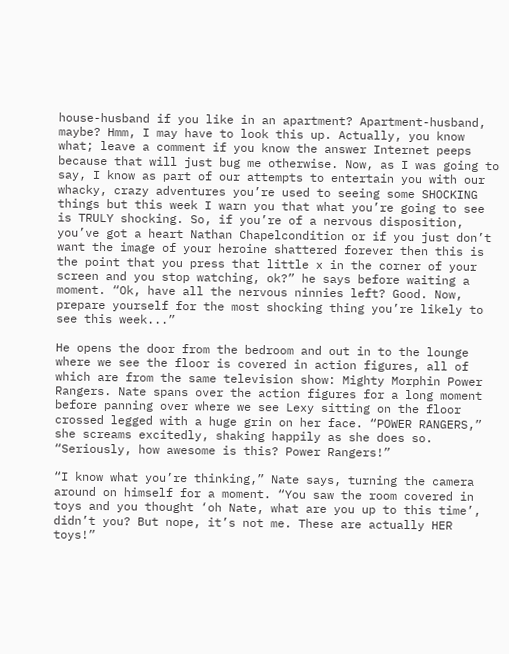house-husband if you like in an apartment? Apartment-husband, maybe? Hmm, I may have to look this up. Actually, you know what; leave a comment if you know the answer Internet peeps because that will just bug me otherwise. Now, as I was going to say, I know as part of our attempts to entertain you with our whacky, crazy adventures you’re used to seeing some SHOCKING things but this week I warn you that what you’re going to see is TRULY shocking. So, if you’re of a nervous disposition, you’ve got a heart Nathan Chapelcondition or if you just don’t want the image of your heroine shattered forever then this is the point that you press that little x in the corner of your screen and you stop watching, ok?” he says before waiting a moment. “Ok, have all the nervous ninnies left? Good. Now, prepare yourself for the most shocking thing you’re likely to see this week...”

He opens the door from the bedroom and out in to the lounge where we see the floor is covered in action figures, all of which are from the same television show: Mighty Morphin Power Rangers. Nate spans over the action figures for a long moment before panning over where we see Lexy sitting on the floor crossed legged with a huge grin on her face. “POWER RANGERS,” she screams excitedly, shaking happily as she does so. “Seriously, how awesome is this? Power Rangers!”

“I know what you’re thinking,” Nate says, turning the camera around on himself for a moment. “You saw the room covered in toys and you thought ‘oh Nate, what are you up to this time’, didn’t you? But nope, it’s not me. These are actually HER toys!”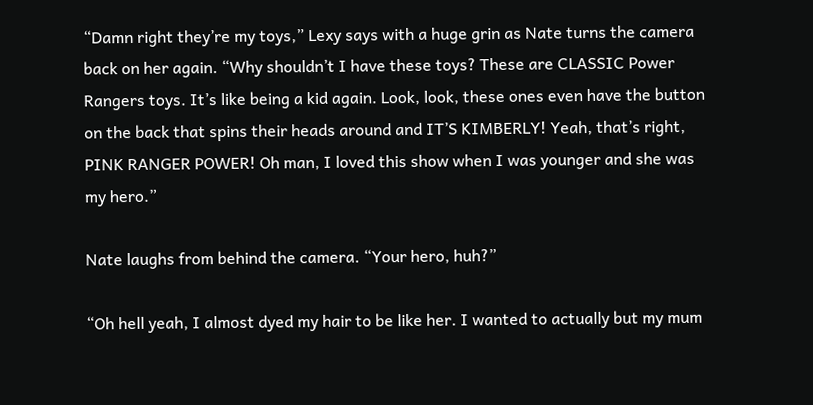“Damn right they’re my toys,” Lexy says with a huge grin as Nate turns the camera back on her again. “Why shouldn’t I have these toys? These are CLASSIC Power Rangers toys. It’s like being a kid again. Look, look, these ones even have the button on the back that spins their heads around and IT’S KIMBERLY! Yeah, that’s right, PINK RANGER POWER! Oh man, I loved this show when I was younger and she was my hero.”

Nate laughs from behind the camera. “Your hero, huh?”

“Oh hell yeah, I almost dyed my hair to be like her. I wanted to actually but my mum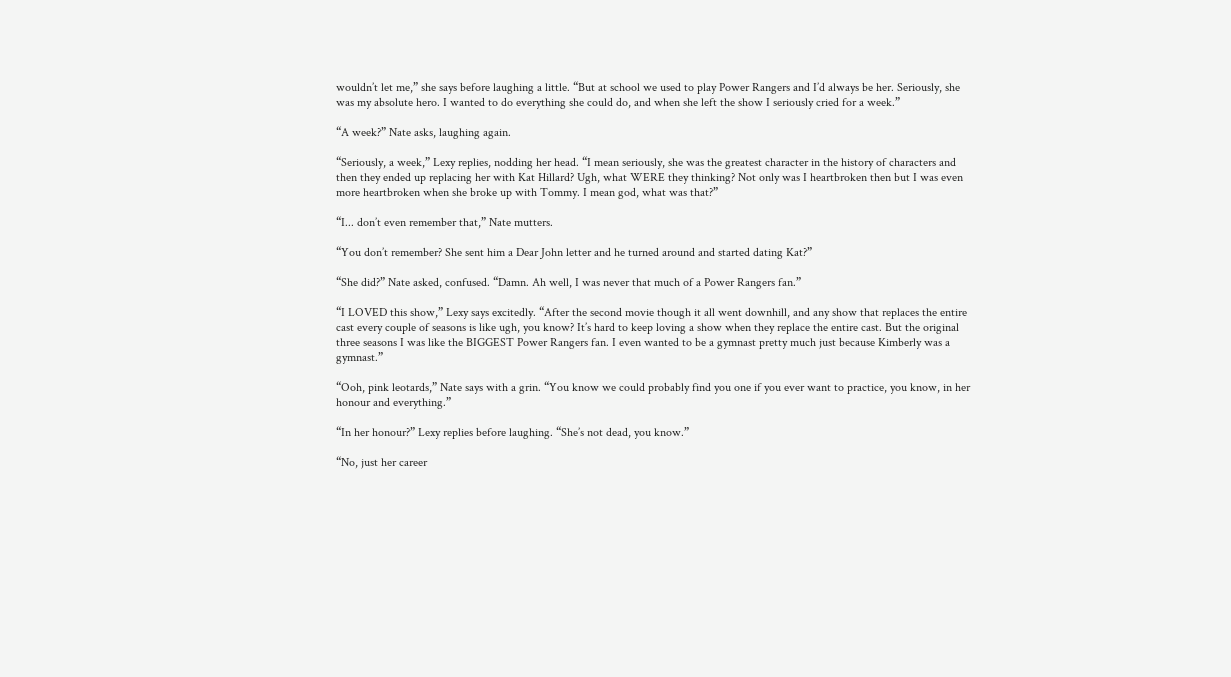wouldn’t let me,” she says before laughing a little. “But at school we used to play Power Rangers and I’d always be her. Seriously, she was my absolute hero. I wanted to do everything she could do, and when she left the show I seriously cried for a week.”

“A week?” Nate asks, laughing again.

“Seriously, a week,” Lexy replies, nodding her head. “I mean seriously, she was the greatest character in the history of characters and then they ended up replacing her with Kat Hillard? Ugh, what WERE they thinking? Not only was I heartbroken then but I was even more heartbroken when she broke up with Tommy. I mean god, what was that?”

“I... don’t even remember that,” Nate mutters.

“You don’t remember? She sent him a Dear John letter and he turned around and started dating Kat?”

“She did?” Nate asked, confused. “Damn. Ah well, I was never that much of a Power Rangers fan.”

“I LOVED this show,” Lexy says excitedly. “After the second movie though it all went downhill, and any show that replaces the entire cast every couple of seasons is like ugh, you know? It’s hard to keep loving a show when they replace the entire cast. But the original three seasons I was like the BIGGEST Power Rangers fan. I even wanted to be a gymnast pretty much just because Kimberly was a gymnast.”

“Ooh, pink leotards,” Nate says with a grin. “You know we could probably find you one if you ever want to practice, you know, in her honour and everything.”

“In her honour?” Lexy replies before laughing. “She’s not dead, you know.”

“No, just her career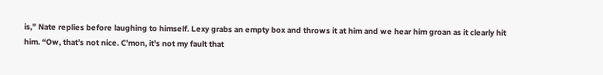is,” Nate replies before laughing to himself. Lexy grabs an empty box and throws it at him and we hear him groan as it clearly hit him. “Ow, that’s not nice. C’mon, it’s not my fault that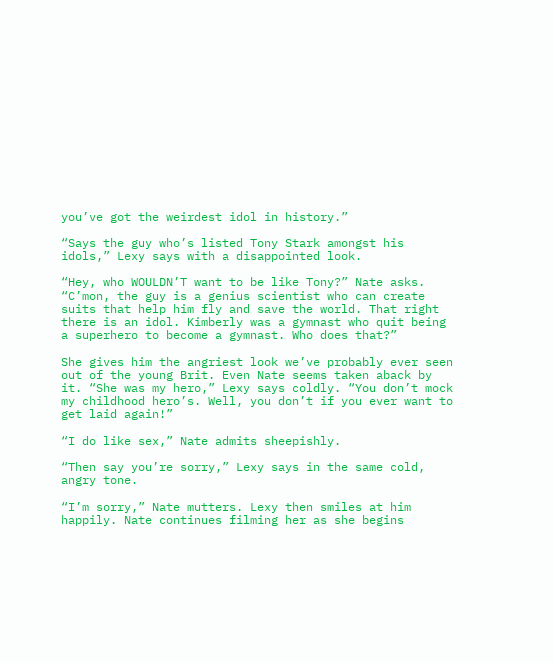you’ve got the weirdest idol in history.”

“Says the guy who’s listed Tony Stark amongst his idols,” Lexy says with a disappointed look.

“Hey, who WOULDN’T want to be like Tony?” Nate asks. “C’mon, the guy is a genius scientist who can create suits that help him fly and save the world. That right there is an idol. Kimberly was a gymnast who quit being a superhero to become a gymnast. Who does that?”

She gives him the angriest look we’ve probably ever seen out of the young Brit. Even Nate seems taken aback by it. “She was my hero,” Lexy says coldly. “You don’t mock my childhood hero’s. Well, you don’t if you ever want to get laid again!”

“I do like sex,” Nate admits sheepishly.

“Then say you’re sorry,” Lexy says in the same cold, angry tone.

“I’m sorry,” Nate mutters. Lexy then smiles at him happily. Nate continues filming her as she begins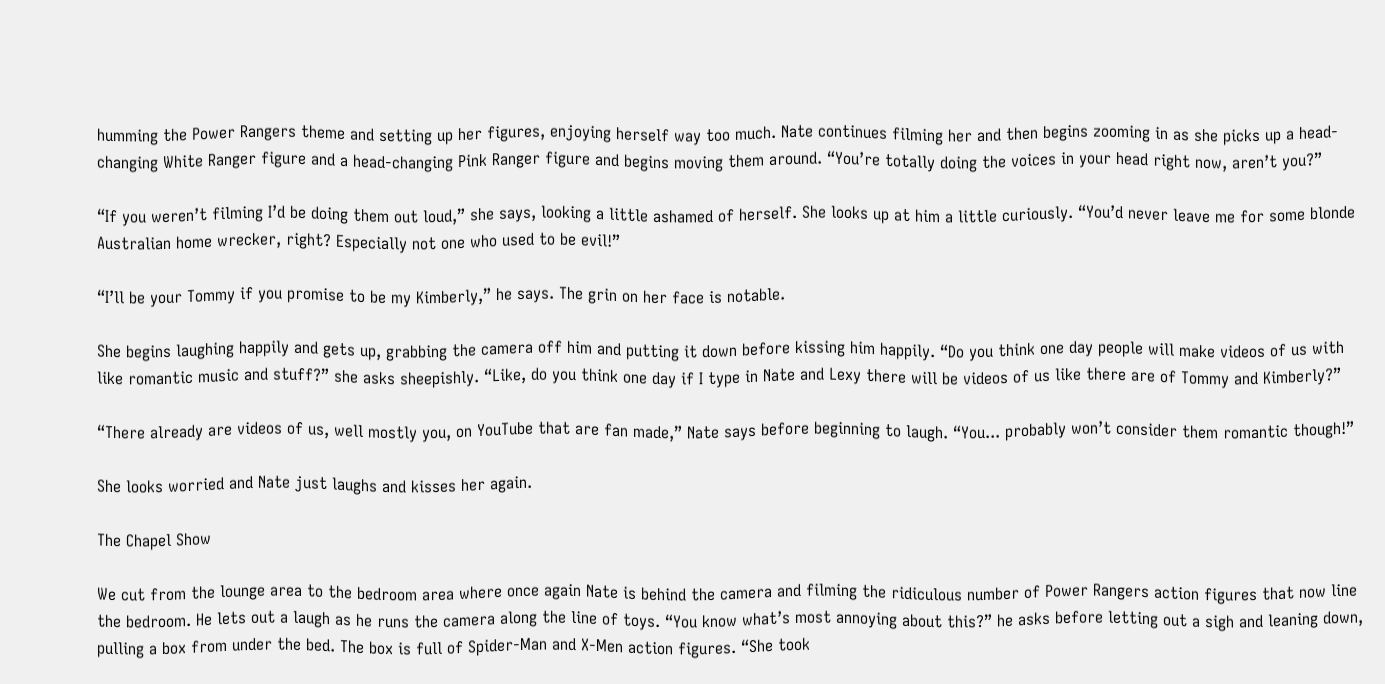humming the Power Rangers theme and setting up her figures, enjoying herself way too much. Nate continues filming her and then begins zooming in as she picks up a head-changing White Ranger figure and a head-changing Pink Ranger figure and begins moving them around. “You’re totally doing the voices in your head right now, aren’t you?”

“If you weren’t filming I’d be doing them out loud,” she says, looking a little ashamed of herself. She looks up at him a little curiously. “You’d never leave me for some blonde Australian home wrecker, right? Especially not one who used to be evil!”

“I’ll be your Tommy if you promise to be my Kimberly,” he says. The grin on her face is notable.

She begins laughing happily and gets up, grabbing the camera off him and putting it down before kissing him happily. “Do you think one day people will make videos of us with like romantic music and stuff?” she asks sheepishly. “Like, do you think one day if I type in Nate and Lexy there will be videos of us like there are of Tommy and Kimberly?”

“There already are videos of us, well mostly you, on YouTube that are fan made,” Nate says before beginning to laugh. “You... probably won’t consider them romantic though!”

She looks worried and Nate just laughs and kisses her again.

The Chapel Show

We cut from the lounge area to the bedroom area where once again Nate is behind the camera and filming the ridiculous number of Power Rangers action figures that now line the bedroom. He lets out a laugh as he runs the camera along the line of toys. “You know what’s most annoying about this?” he asks before letting out a sigh and leaning down, pulling a box from under the bed. The box is full of Spider-Man and X-Men action figures. “She took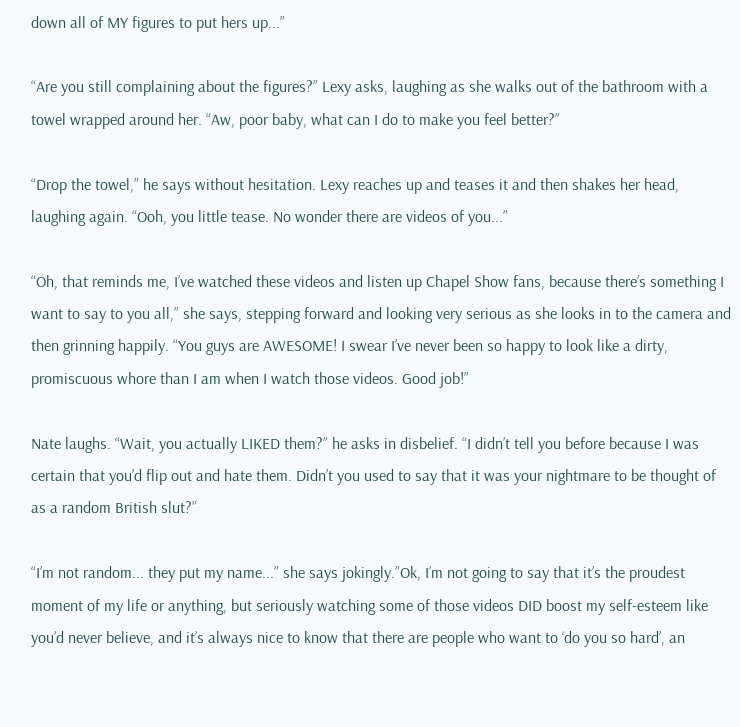down all of MY figures to put hers up...”

“Are you still complaining about the figures?” Lexy asks, laughing as she walks out of the bathroom with a towel wrapped around her. “Aw, poor baby, what can I do to make you feel better?”

“Drop the towel,” he says without hesitation. Lexy reaches up and teases it and then shakes her head, laughing again. “Ooh, you little tease. No wonder there are videos of you...”

“Oh, that reminds me, I’ve watched these videos and listen up Chapel Show fans, because there’s something I want to say to you all,” she says, stepping forward and looking very serious as she looks in to the camera and then grinning happily. “You guys are AWESOME! I swear I’ve never been so happy to look like a dirty, promiscuous whore than I am when I watch those videos. Good job!”

Nate laughs. “Wait, you actually LIKED them?” he asks in disbelief. “I didn’t tell you before because I was certain that you’d flip out and hate them. Didn’t you used to say that it was your nightmare to be thought of as a random British slut?”

“I’m not random... they put my name...” she says jokingly.”Ok, I’m not going to say that it’s the proudest moment of my life or anything, but seriously watching some of those videos DID boost my self-esteem like you’d never believe, and it’s always nice to know that there are people who want to ‘do you so hard’, an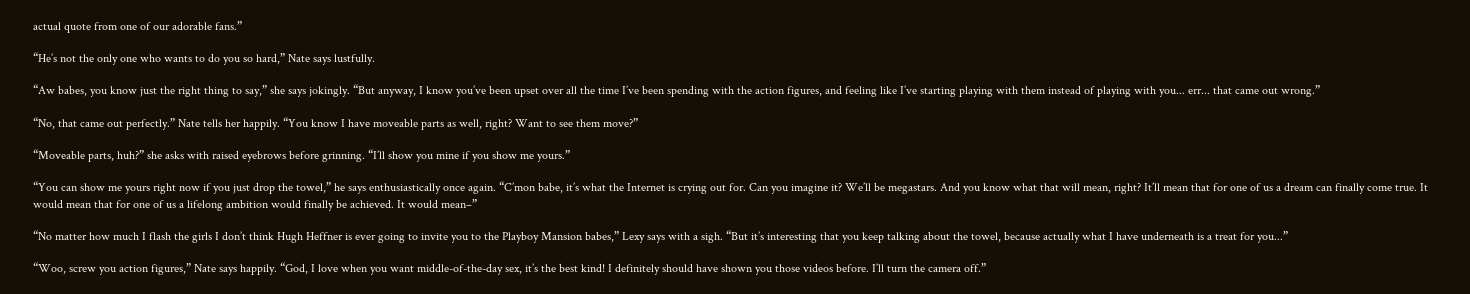actual quote from one of our adorable fans.”

“He’s not the only one who wants to do you so hard,” Nate says lustfully.

“Aw babes, you know just the right thing to say,” she says jokingly. “But anyway, I know you’ve been upset over all the time I’ve been spending with the action figures, and feeling like I’ve starting playing with them instead of playing with you... err... that came out wrong.”

“No, that came out perfectly.” Nate tells her happily. “You know I have moveable parts as well, right? Want to see them move?”

“Moveable parts, huh?” she asks with raised eyebrows before grinning. “I’ll show you mine if you show me yours.”

“You can show me yours right now if you just drop the towel,” he says enthusiastically once again. “C’mon babe, it’s what the Internet is crying out for. Can you imagine it? We’ll be megastars. And you know what that will mean, right? It’ll mean that for one of us a dream can finally come true. It would mean that for one of us a lifelong ambition would finally be achieved. It would mean–”

“No matter how much I flash the girls I don’t think Hugh Heffner is ever going to invite you to the Playboy Mansion babes,” Lexy says with a sigh. “But it’s interesting that you keep talking about the towel, because actually what I have underneath is a treat for you...”

“Woo, screw you action figures,” Nate says happily. “God, I love when you want middle-of-the-day sex, it’s the best kind! I definitely should have shown you those videos before. I’ll turn the camera off.”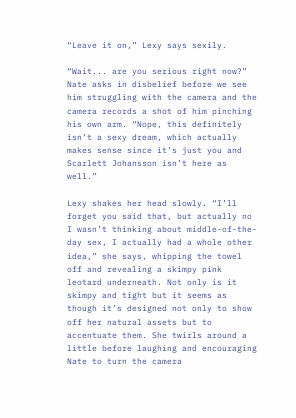“Leave it on,” Lexy says sexily.

“Wait... are you serious right now?” Nate asks in disbelief before we see him struggling with the camera and the camera records a shot of him pinching his own arm. “Nope, this definitely isn’t a sexy dream, which actually makes sense since it’s just you and Scarlett Johansson isn’t here as well.”

Lexy shakes her head slowly. “I’ll forget you said that, but actually no I wasn’t thinking about middle-of-the-day sex, I actually had a whole other idea,” she says, whipping the towel off and revealing a skimpy pink leotard underneath. Not only is it skimpy and tight but it seems as though it’s designed not only to show off her natural assets but to accentuate them. She twirls around a little before laughing and encouraging Nate to turn the camera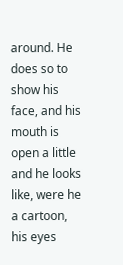around. He does so to show his face, and his mouth is open a little and he looks like, were he a cartoon, his eyes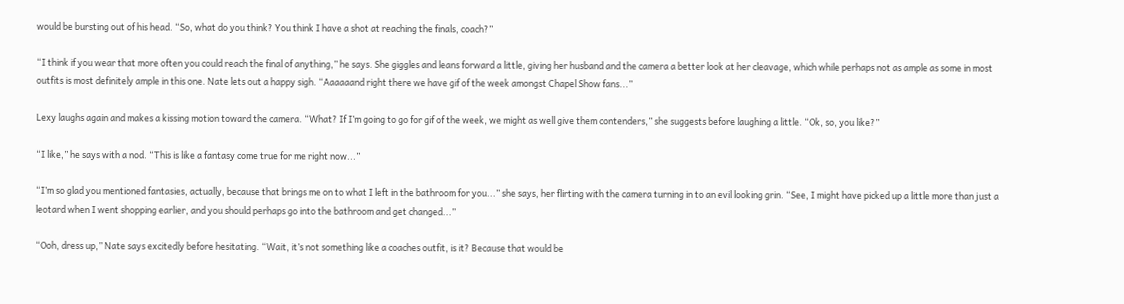would be bursting out of his head. “So, what do you think? You think I have a shot at reaching the finals, coach?”

“I think if you wear that more often you could reach the final of anything,” he says. She giggles and leans forward a little, giving her husband and the camera a better look at her cleavage, which while perhaps not as ample as some in most outfits is most definitely ample in this one. Nate lets out a happy sigh. “Aaaaaand right there we have gif of the week amongst Chapel Show fans...”

Lexy laughs again and makes a kissing motion toward the camera. “What? If I’m going to go for gif of the week, we might as well give them contenders,” she suggests before laughing a little. “Ok, so, you like?”

“I like,” he says with a nod. “This is like a fantasy come true for me right now...”

“I’m so glad you mentioned fantasies, actually, because that brings me on to what I left in the bathroom for you...” she says, her flirting with the camera turning in to an evil looking grin. “See, I might have picked up a little more than just a leotard when I went shopping earlier, and you should perhaps go into the bathroom and get changed...”

“Ooh, dress up,” Nate says excitedly before hesitating. “Wait, it’s not something like a coaches outfit, is it? Because that would be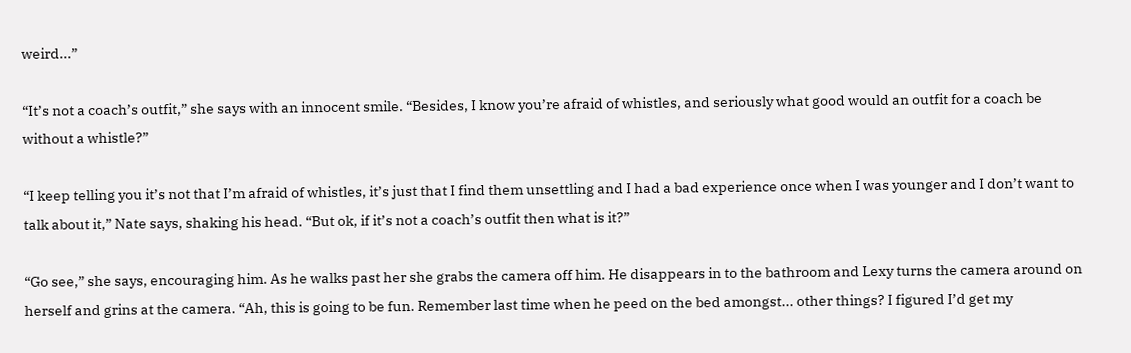weird...”

“It’s not a coach’s outfit,” she says with an innocent smile. “Besides, I know you’re afraid of whistles, and seriously what good would an outfit for a coach be without a whistle?”

“I keep telling you it’s not that I’m afraid of whistles, it’s just that I find them unsettling and I had a bad experience once when I was younger and I don’t want to talk about it,” Nate says, shaking his head. “But ok, if it’s not a coach’s outfit then what is it?”

“Go see,” she says, encouraging him. As he walks past her she grabs the camera off him. He disappears in to the bathroom and Lexy turns the camera around on herself and grins at the camera. “Ah, this is going to be fun. Remember last time when he peed on the bed amongst... other things? I figured I’d get my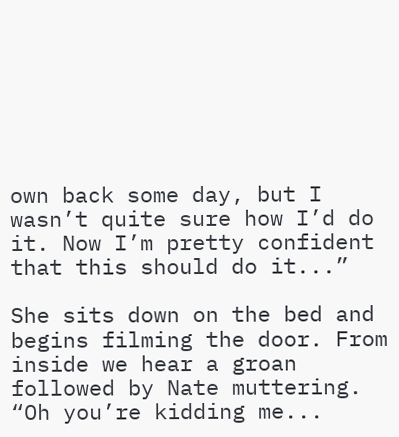own back some day, but I wasn’t quite sure how I’d do it. Now I’m pretty confident that this should do it...”

She sits down on the bed and begins filming the door. From inside we hear a groan followed by Nate muttering. “Oh you’re kidding me...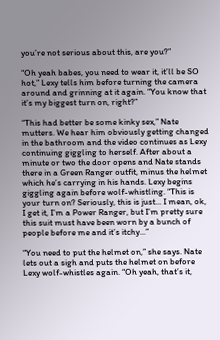you’re not serious about this, are you?”

“Oh yeah babes, you need to wear it, it’ll be SO hot,” Lexy tells him before turning the camera around and grinning at it again. “You know that it’s my biggest turn on, right?”

“This had better be some kinky sex,” Nate mutters. We hear him obviously getting changed in the bathroom and the video continues as Lexy continuing giggling to herself. After about a minute or two the door opens and Nate stands there in a Green Ranger outfit, minus the helmet which he’s carrying in his hands. Lexy begins giggling again before wolf-whistling. “This is your turn on? Seriously, this is just... I mean, ok, I get it, I’m a Power Ranger, but I’m pretty sure this suit must have been worn by a bunch of people before me and it’s itchy...”

“You need to put the helmet on,” she says. Nate lets out a sigh and puts the helmet on before Lexy wolf-whistles again. “Oh yeah, that’s it,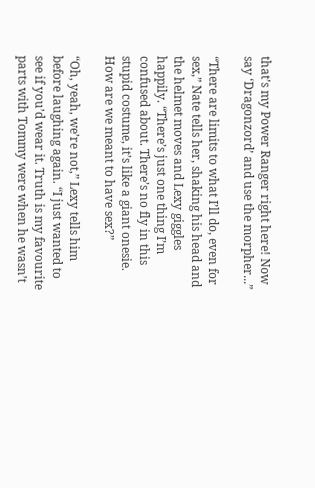that’s my Power Ranger right here! Now say ‘Dragonzord’ and use the morpher...”

“There are limits to what I’ll do, even for sex,” Nate tells her, shaking his head and the helmet moves and Lexy giggles happily. “There’s just one thing I’m confused about. There’s no fly in this stupid costume, it’s like a giant onesie. How are we meant to have sex?”

“Oh, yeah, we’re not,” Lexy tells him before laughing again. “I just wanted to see if you’d wear it. Truth is my favourite parts with Tommy were when he wasn’t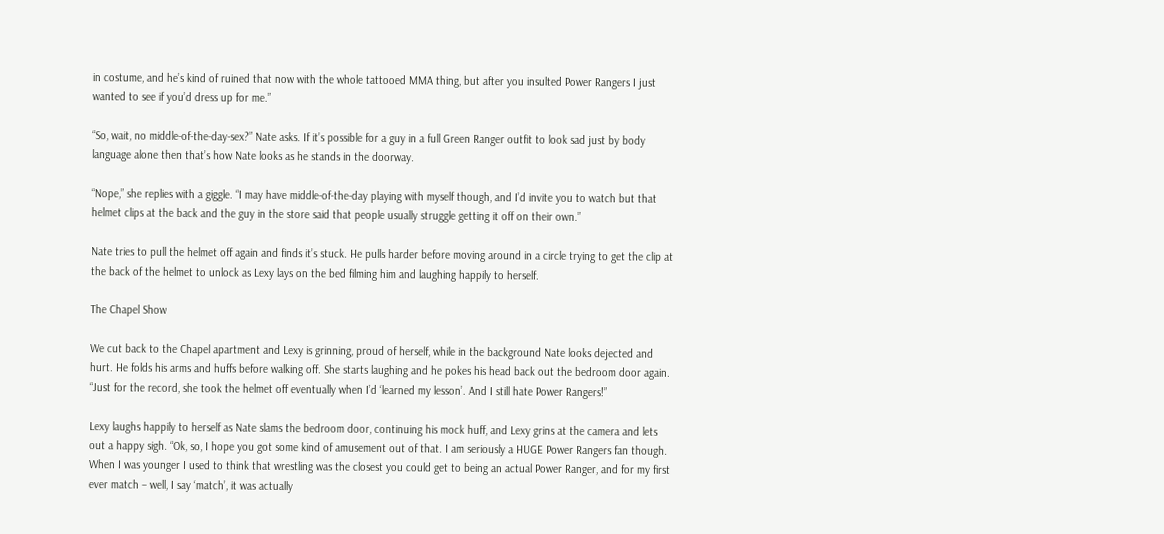in costume, and he’s kind of ruined that now with the whole tattooed MMA thing, but after you insulted Power Rangers I just wanted to see if you’d dress up for me.”

“So, wait, no middle-of-the-day-sex?” Nate asks. If it’s possible for a guy in a full Green Ranger outfit to look sad just by body language alone then that’s how Nate looks as he stands in the doorway.

“Nope,” she replies with a giggle. “I may have middle-of-the-day playing with myself though, and I’d invite you to watch but that helmet clips at the back and the guy in the store said that people usually struggle getting it off on their own.”

Nate tries to pull the helmet off again and finds it’s stuck. He pulls harder before moving around in a circle trying to get the clip at the back of the helmet to unlock as Lexy lays on the bed filming him and laughing happily to herself.

The Chapel Show

We cut back to the Chapel apartment and Lexy is grinning, proud of herself, while in the background Nate looks dejected and hurt. He folds his arms and huffs before walking off. She starts laughing and he pokes his head back out the bedroom door again. “Just for the record, she took the helmet off eventually when I’d ‘learned my lesson’. And I still hate Power Rangers!”

Lexy laughs happily to herself as Nate slams the bedroom door, continuing his mock huff, and Lexy grins at the camera and lets out a happy sigh. “Ok, so, I hope you got some kind of amusement out of that. I am seriously a HUGE Power Rangers fan though. When I was younger I used to think that wrestling was the closest you could get to being an actual Power Ranger, and for my first ever match – well, I say ‘match’, it was actually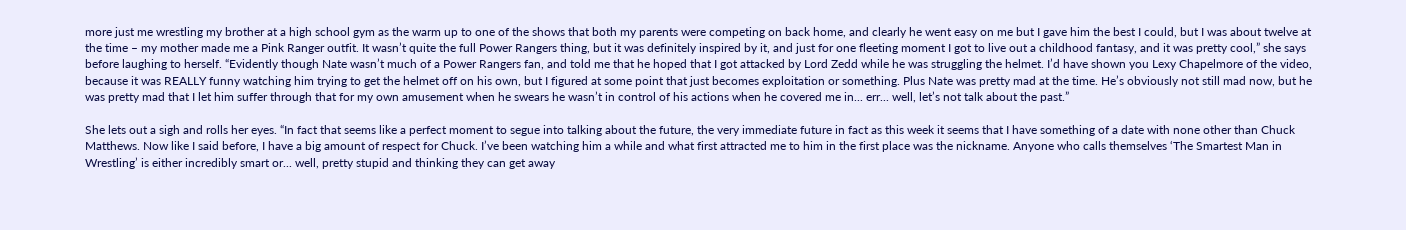more just me wrestling my brother at a high school gym as the warm up to one of the shows that both my parents were competing on back home, and clearly he went easy on me but I gave him the best I could, but I was about twelve at the time – my mother made me a Pink Ranger outfit. It wasn’t quite the full Power Rangers thing, but it was definitely inspired by it, and just for one fleeting moment I got to live out a childhood fantasy, and it was pretty cool,” she says before laughing to herself. “Evidently though Nate wasn’t much of a Power Rangers fan, and told me that he hoped that I got attacked by Lord Zedd while he was struggling the helmet. I’d have shown you Lexy Chapelmore of the video, because it was REALLY funny watching him trying to get the helmet off on his own, but I figured at some point that just becomes exploitation or something. Plus Nate was pretty mad at the time. He’s obviously not still mad now, but he was pretty mad that I let him suffer through that for my own amusement when he swears he wasn’t in control of his actions when he covered me in... err... well, let’s not talk about the past.”

She lets out a sigh and rolls her eyes. “In fact that seems like a perfect moment to segue into talking about the future, the very immediate future in fact as this week it seems that I have something of a date with none other than Chuck Matthews. Now like I said before, I have a big amount of respect for Chuck. I’ve been watching him a while and what first attracted me to him in the first place was the nickname. Anyone who calls themselves ‘The Smartest Man in Wrestling’ is either incredibly smart or... well, pretty stupid and thinking they can get away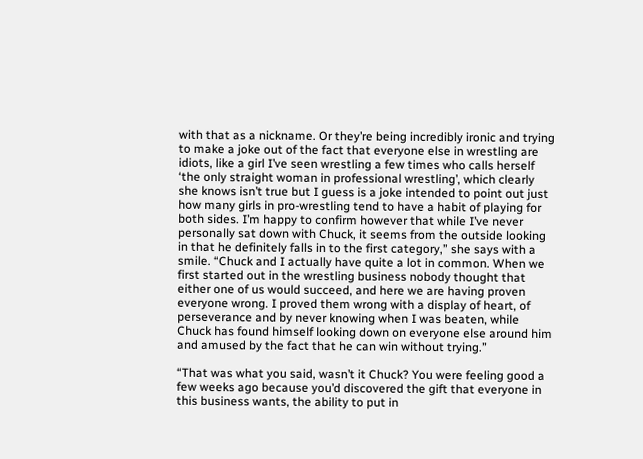with that as a nickname. Or they’re being incredibly ironic and trying to make a joke out of the fact that everyone else in wrestling are idiots, like a girl I’ve seen wrestling a few times who calls herself ‘the only straight woman in professional wrestling’, which clearly she knows isn’t true but I guess is a joke intended to point out just how many girls in pro-wrestling tend to have a habit of playing for both sides. I’m happy to confirm however that while I’ve never personally sat down with Chuck, it seems from the outside looking in that he definitely falls in to the first category,” she says with a smile. “Chuck and I actually have quite a lot in common. When we first started out in the wrestling business nobody thought that either one of us would succeed, and here we are having proven everyone wrong. I proved them wrong with a display of heart, of perseverance and by never knowing when I was beaten, while Chuck has found himself looking down on everyone else around him and amused by the fact that he can win without trying.”

“That was what you said, wasn’t it Chuck? You were feeling good a few weeks ago because you’d discovered the gift that everyone in this business wants, the ability to put in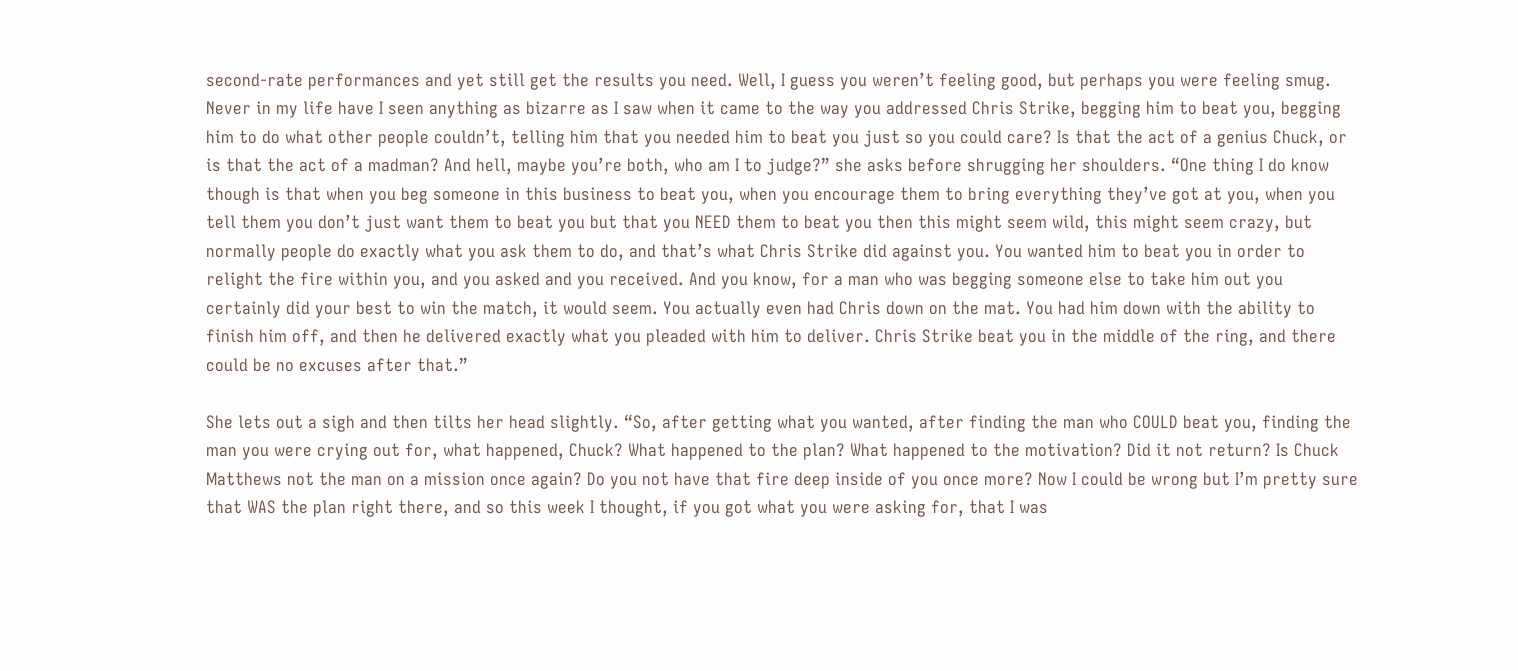second-rate performances and yet still get the results you need. Well, I guess you weren’t feeling good, but perhaps you were feeling smug. Never in my life have I seen anything as bizarre as I saw when it came to the way you addressed Chris Strike, begging him to beat you, begging him to do what other people couldn’t, telling him that you needed him to beat you just so you could care? Is that the act of a genius Chuck, or is that the act of a madman? And hell, maybe you’re both, who am I to judge?” she asks before shrugging her shoulders. “One thing I do know though is that when you beg someone in this business to beat you, when you encourage them to bring everything they’ve got at you, when you tell them you don’t just want them to beat you but that you NEED them to beat you then this might seem wild, this might seem crazy, but normally people do exactly what you ask them to do, and that’s what Chris Strike did against you. You wanted him to beat you in order to relight the fire within you, and you asked and you received. And you know, for a man who was begging someone else to take him out you certainly did your best to win the match, it would seem. You actually even had Chris down on the mat. You had him down with the ability to finish him off, and then he delivered exactly what you pleaded with him to deliver. Chris Strike beat you in the middle of the ring, and there could be no excuses after that.”

She lets out a sigh and then tilts her head slightly. “So, after getting what you wanted, after finding the man who COULD beat you, finding the man you were crying out for, what happened, Chuck? What happened to the plan? What happened to the motivation? Did it not return? Is Chuck Matthews not the man on a mission once again? Do you not have that fire deep inside of you once more? Now I could be wrong but I’m pretty sure that WAS the plan right there, and so this week I thought, if you got what you were asking for, that I was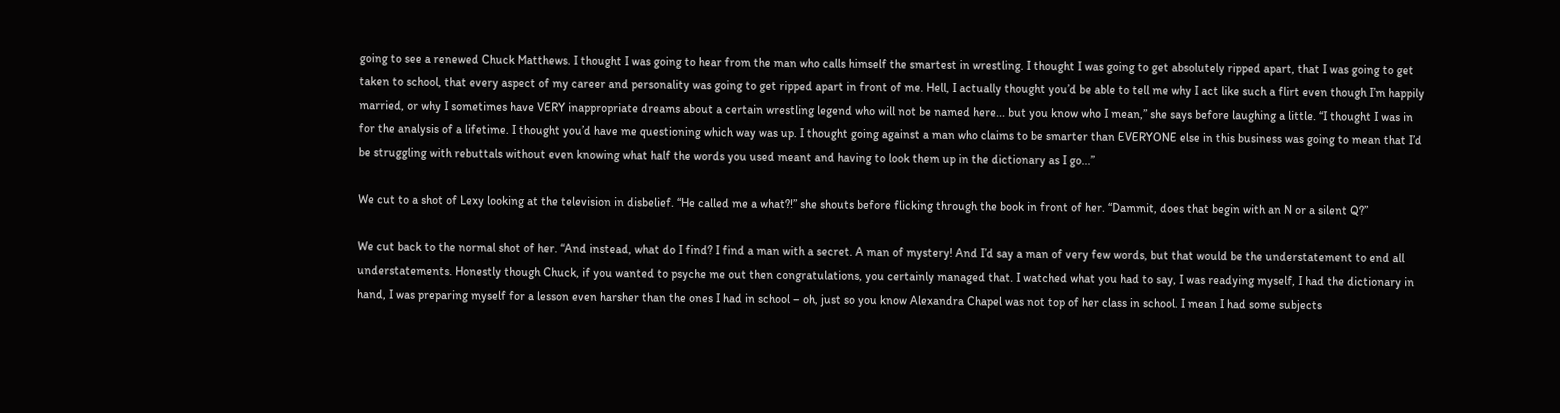going to see a renewed Chuck Matthews. I thought I was going to hear from the man who calls himself the smartest in wrestling. I thought I was going to get absolutely ripped apart, that I was going to get taken to school, that every aspect of my career and personality was going to get ripped apart in front of me. Hell, I actually thought you’d be able to tell me why I act like such a flirt even though I’m happily married, or why I sometimes have VERY inappropriate dreams about a certain wrestling legend who will not be named here... but you know who I mean,” she says before laughing a little. “I thought I was in for the analysis of a lifetime. I thought you’d have me questioning which way was up. I thought going against a man who claims to be smarter than EVERYONE else in this business was going to mean that I’d be struggling with rebuttals without even knowing what half the words you used meant and having to look them up in the dictionary as I go...”

We cut to a shot of Lexy looking at the television in disbelief. “He called me a what?!” she shouts before flicking through the book in front of her. “Dammit, does that begin with an N or a silent Q?”

We cut back to the normal shot of her. “And instead, what do I find? I find a man with a secret. A man of mystery! And I’d say a man of very few words, but that would be the understatement to end all understatements. Honestly though Chuck, if you wanted to psyche me out then congratulations, you certainly managed that. I watched what you had to say, I was readying myself, I had the dictionary in hand, I was preparing myself for a lesson even harsher than the ones I had in school – oh, just so you know Alexandra Chapel was not top of her class in school. I mean I had some subjects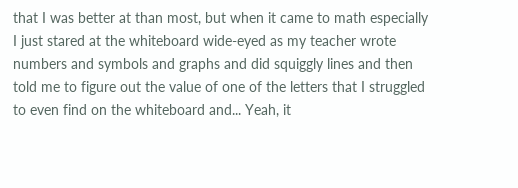that I was better at than most, but when it came to math especially I just stared at the whiteboard wide-eyed as my teacher wrote numbers and symbols and graphs and did squiggly lines and then told me to figure out the value of one of the letters that I struggled to even find on the whiteboard and... Yeah, it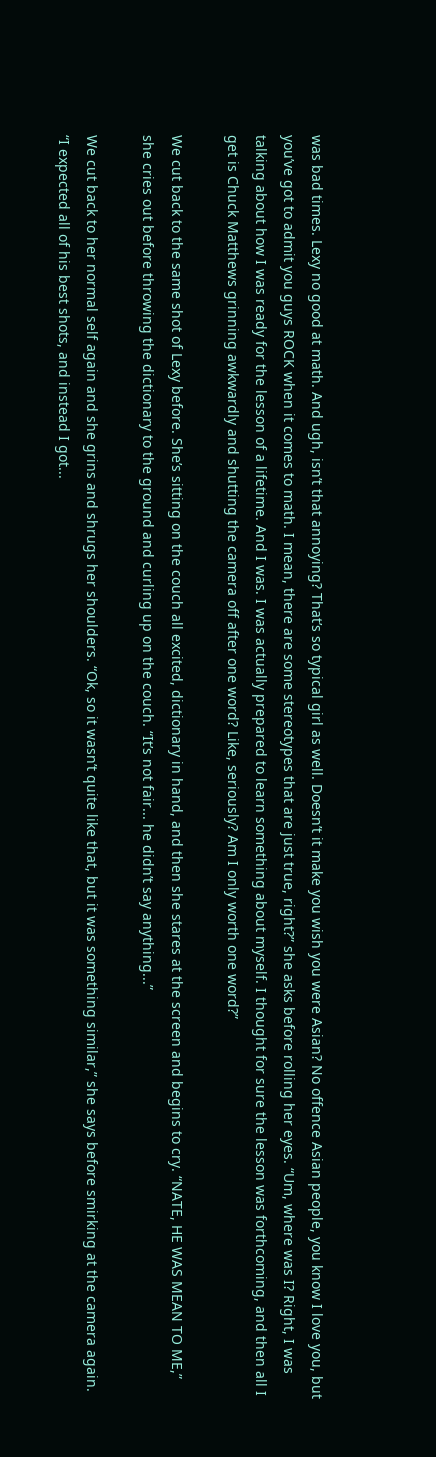was bad times. Lexy no good at math. And ugh, isn’t that annoying? That’s so typical girl as well. Doesn’t it make you wish you were Asian? No offence Asian people, you know I love you, but you’ve got to admit you guys ROCK when it comes to math. I mean, there are some stereotypes that are just true, right?” she asks before rolling her eyes. “Um, where was I? Right, I was talking about how I was ready for the lesson of a lifetime. And I was. I was actually prepared to learn something about myself. I thought for sure the lesson was forthcoming, and then all I get is Chuck Matthews grinning awkwardly and shutting the camera off after one word? Like, seriously? Am I only worth one word?”

We cut back to the same shot of Lexy before. She’s sitting on the couch all excited, dictionary in hand, and then she stares at the screen and begins to cry. “NATE, HE WAS MEAN TO ME,” she cries out before throwing the dictionary to the ground and curling up on the couch. “It’s not fair... he didn’t say anything...”

We cut back to her normal self again and she grins and shrugs her shoulders. “Ok, so it wasn’t quite like that, but it was something similar,” she says before smirking at the camera again. “I expected all of his best shots, and instead I got...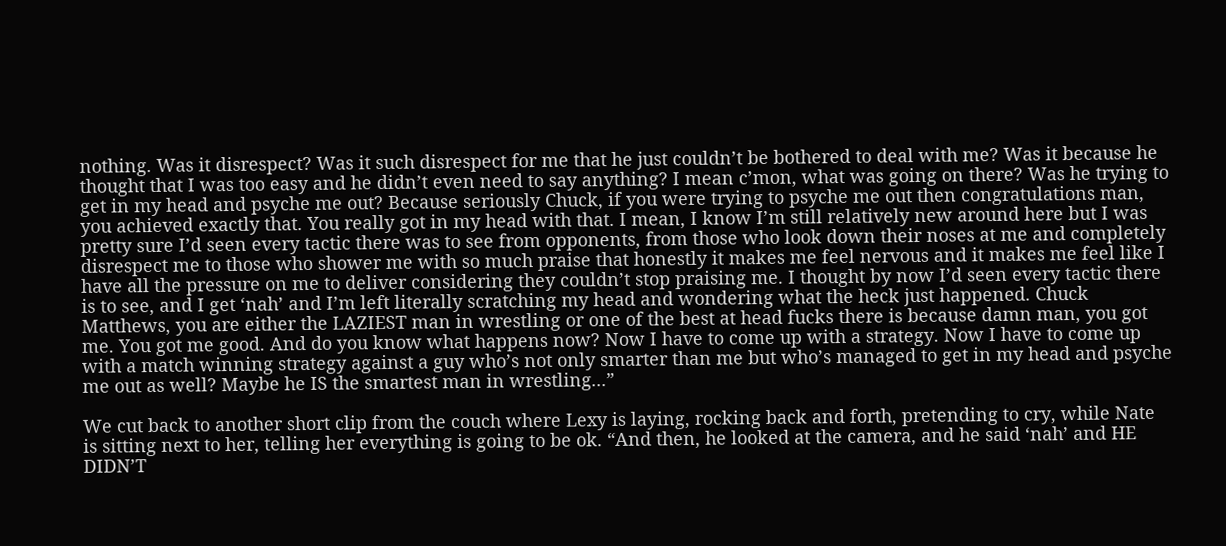nothing. Was it disrespect? Was it such disrespect for me that he just couldn’t be bothered to deal with me? Was it because he thought that I was too easy and he didn’t even need to say anything? I mean c’mon, what was going on there? Was he trying to get in my head and psyche me out? Because seriously Chuck, if you were trying to psyche me out then congratulations man, you achieved exactly that. You really got in my head with that. I mean, I know I’m still relatively new around here but I was pretty sure I’d seen every tactic there was to see from opponents, from those who look down their noses at me and completely disrespect me to those who shower me with so much praise that honestly it makes me feel nervous and it makes me feel like I have all the pressure on me to deliver considering they couldn’t stop praising me. I thought by now I’d seen every tactic there is to see, and I get ‘nah’ and I’m left literally scratching my head and wondering what the heck just happened. Chuck Matthews, you are either the LAZIEST man in wrestling or one of the best at head fucks there is because damn man, you got me. You got me good. And do you know what happens now? Now I have to come up with a strategy. Now I have to come up with a match winning strategy against a guy who’s not only smarter than me but who’s managed to get in my head and psyche me out as well? Maybe he IS the smartest man in wrestling...”

We cut back to another short clip from the couch where Lexy is laying, rocking back and forth, pretending to cry, while Nate is sitting next to her, telling her everything is going to be ok. “And then, he looked at the camera, and he said ‘nah’ and HE DIDN’T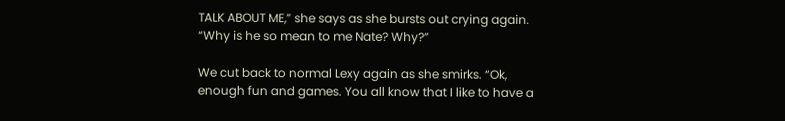TALK ABOUT ME,” she says as she bursts out crying again. “Why is he so mean to me Nate? Why?”

We cut back to normal Lexy again as she smirks. “Ok, enough fun and games. You all know that I like to have a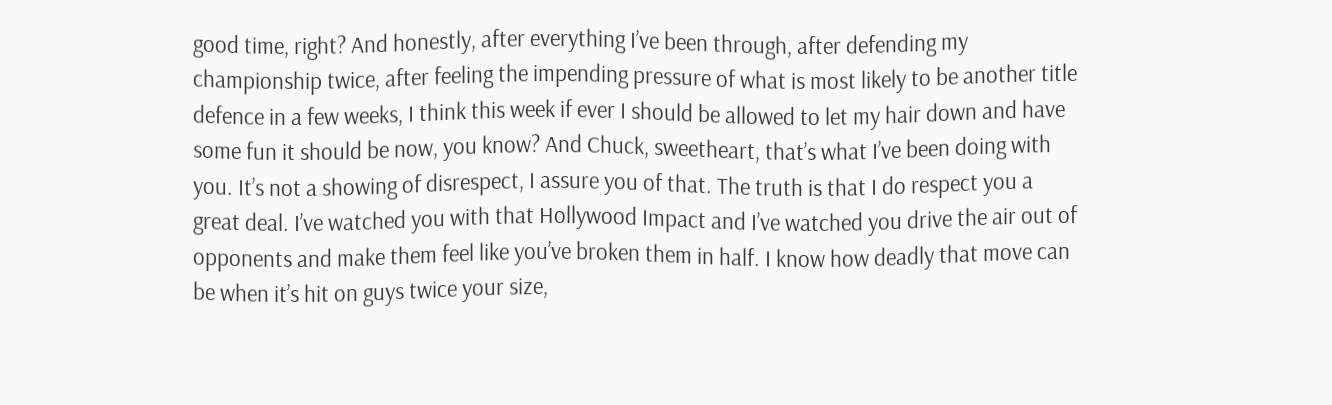good time, right? And honestly, after everything I’ve been through, after defending my championship twice, after feeling the impending pressure of what is most likely to be another title defence in a few weeks, I think this week if ever I should be allowed to let my hair down and have some fun it should be now, you know? And Chuck, sweetheart, that’s what I’ve been doing with you. It’s not a showing of disrespect, I assure you of that. The truth is that I do respect you a great deal. I’ve watched you with that Hollywood Impact and I’ve watched you drive the air out of opponents and make them feel like you’ve broken them in half. I know how deadly that move can be when it’s hit on guys twice your size,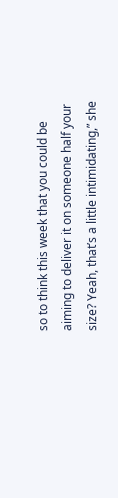so to think this week that you could be aiming to deliver it on someone half your size? Yeah, that’s a little intimidating,” she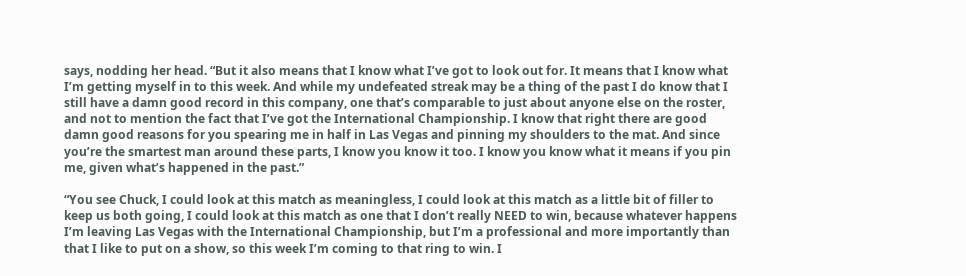says, nodding her head. “But it also means that I know what I’ve got to look out for. It means that I know what I’m getting myself in to this week. And while my undefeated streak may be a thing of the past I do know that I still have a damn good record in this company, one that’s comparable to just about anyone else on the roster, and not to mention the fact that I’ve got the International Championship. I know that right there are good damn good reasons for you spearing me in half in Las Vegas and pinning my shoulders to the mat. And since you’re the smartest man around these parts, I know you know it too. I know you know what it means if you pin me, given what’s happened in the past.”

“You see Chuck, I could look at this match as meaningless, I could look at this match as a little bit of filler to keep us both going, I could look at this match as one that I don’t really NEED to win, because whatever happens I’m leaving Las Vegas with the International Championship, but I’m a professional and more importantly than that I like to put on a show, so this week I’m coming to that ring to win. I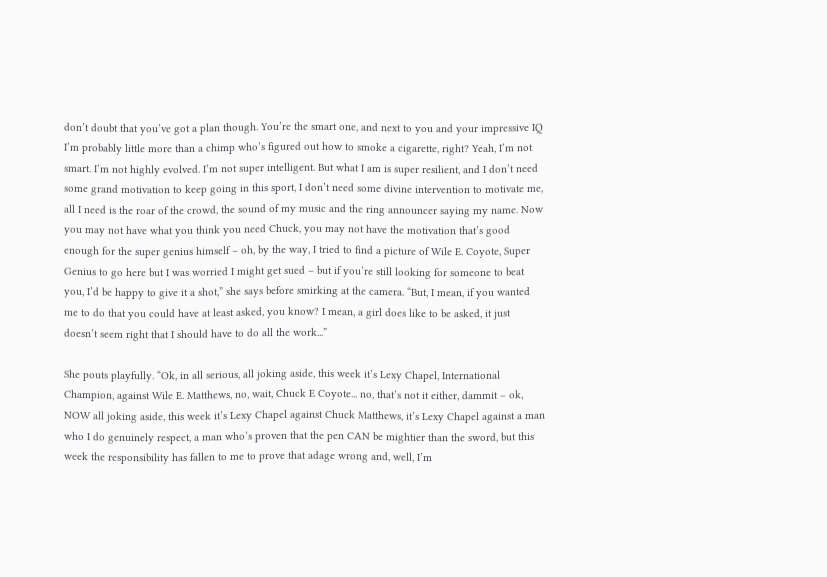don’t doubt that you’ve got a plan though. You’re the smart one, and next to you and your impressive IQ I’m probably little more than a chimp who’s figured out how to smoke a cigarette, right? Yeah, I’m not smart. I’m not highly evolved. I’m not super intelligent. But what I am is super resilient, and I don’t need some grand motivation to keep going in this sport, I don’t need some divine intervention to motivate me, all I need is the roar of the crowd, the sound of my music and the ring announcer saying my name. Now you may not have what you think you need Chuck, you may not have the motivation that’s good enough for the super genius himself – oh, by the way, I tried to find a picture of Wile E. Coyote, Super Genius to go here but I was worried I might get sued – but if you’re still looking for someone to beat you, I’d be happy to give it a shot,” she says before smirking at the camera. “But, I mean, if you wanted me to do that you could have at least asked, you know? I mean, a girl does like to be asked, it just doesn’t seem right that I should have to do all the work...”

She pouts playfully. “Ok, in all serious, all joking aside, this week it’s Lexy Chapel, International Champion, against Wile E. Matthews, no, wait, Chuck E Coyote... no, that’s not it either, dammit – ok, NOW all joking aside, this week it’s Lexy Chapel against Chuck Matthews, it’s Lexy Chapel against a man who I do genuinely respect, a man who’s proven that the pen CAN be mightier than the sword, but this week the responsibility has fallen to me to prove that adage wrong and, well, I’m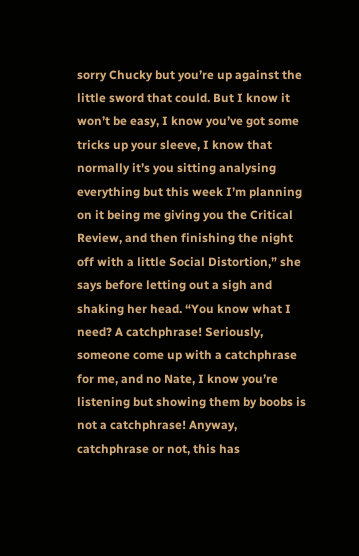sorry Chucky but you’re up against the little sword that could. But I know it won’t be easy, I know you’ve got some tricks up your sleeve, I know that normally it’s you sitting analysing everything but this week I’m planning on it being me giving you the Critical Review, and then finishing the night off with a little Social Distortion,” she says before letting out a sigh and shaking her head. “You know what I need? A catchphrase! Seriously, someone come up with a catchphrase for me, and no Nate, I know you’re listening but showing them by boobs is not a catchphrase! Anyway, catchphrase or not, this has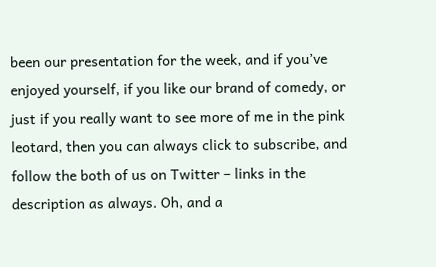been our presentation for the week, and if you’ve enjoyed yourself, if you like our brand of comedy, or just if you really want to see more of me in the pink leotard, then you can always click to subscribe, and follow the both of us on Twitter – links in the description as always. Oh, and a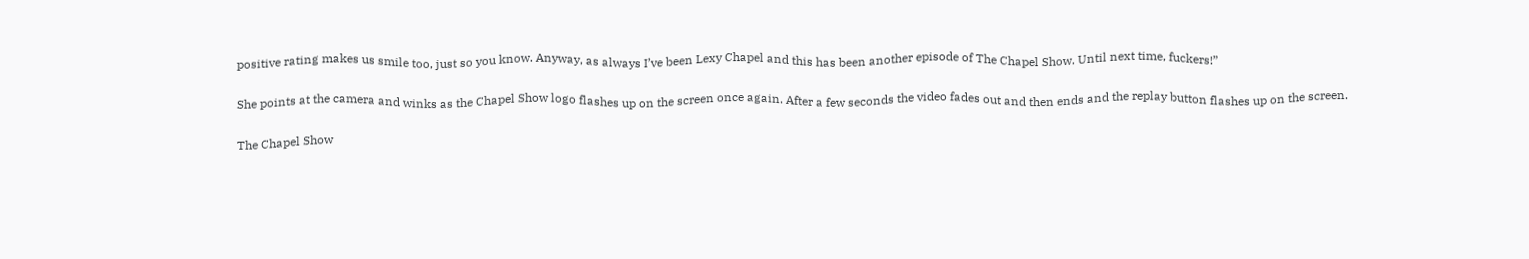positive rating makes us smile too, just so you know. Anyway, as always I’ve been Lexy Chapel and this has been another episode of The Chapel Show. Until next time, fuckers!”

She points at the camera and winks as the Chapel Show logo flashes up on the screen once again. After a few seconds the video fades out and then ends and the replay button flashes up on the screen.

The Chapel Show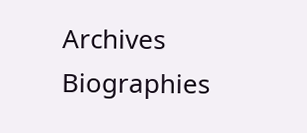Archives Biographies